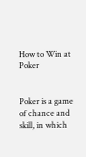How to Win at Poker


Poker is a game of chance and skill, in which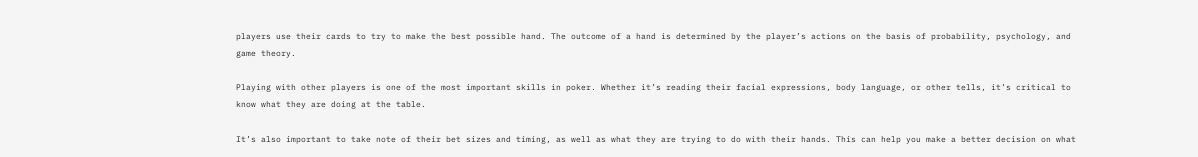players use their cards to try to make the best possible hand. The outcome of a hand is determined by the player’s actions on the basis of probability, psychology, and game theory.

Playing with other players is one of the most important skills in poker. Whether it’s reading their facial expressions, body language, or other tells, it’s critical to know what they are doing at the table.

It’s also important to take note of their bet sizes and timing, as well as what they are trying to do with their hands. This can help you make a better decision on what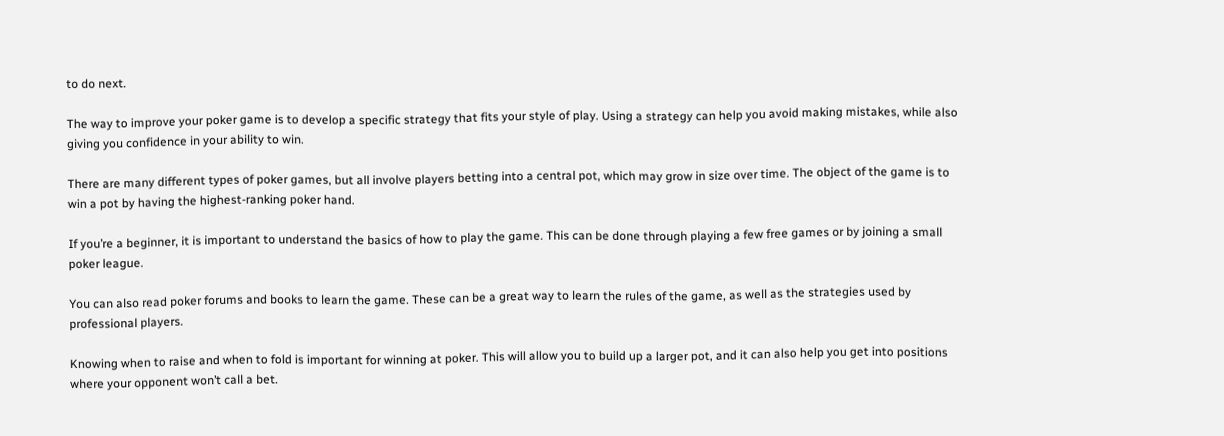to do next.

The way to improve your poker game is to develop a specific strategy that fits your style of play. Using a strategy can help you avoid making mistakes, while also giving you confidence in your ability to win.

There are many different types of poker games, but all involve players betting into a central pot, which may grow in size over time. The object of the game is to win a pot by having the highest-ranking poker hand.

If you’re a beginner, it is important to understand the basics of how to play the game. This can be done through playing a few free games or by joining a small poker league.

You can also read poker forums and books to learn the game. These can be a great way to learn the rules of the game, as well as the strategies used by professional players.

Knowing when to raise and when to fold is important for winning at poker. This will allow you to build up a larger pot, and it can also help you get into positions where your opponent won’t call a bet.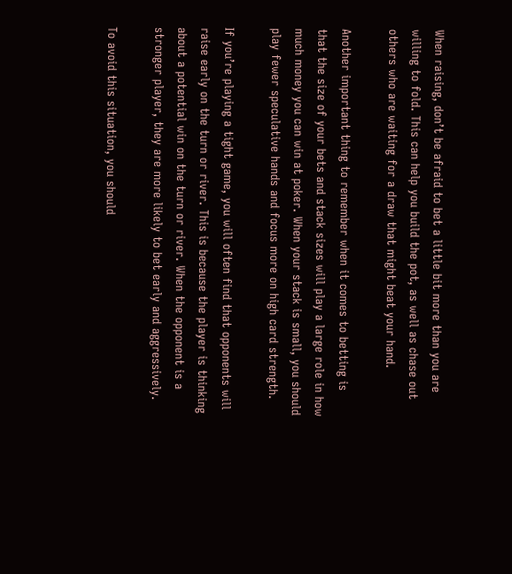When raising, don’t be afraid to bet a little bit more than you are willing to fold. This can help you build the pot, as well as chase out others who are waiting for a draw that might beat your hand.

Another important thing to remember when it comes to betting is that the size of your bets and stack sizes will play a large role in how much money you can win at poker. When your stack is small, you should play fewer speculative hands and focus more on high card strength.

If you’re playing a tight game, you will often find that opponents will raise early on the turn or river. This is because the player is thinking about a potential win on the turn or river. When the opponent is a stronger player, they are more likely to bet early and aggressively.

To avoid this situation, you should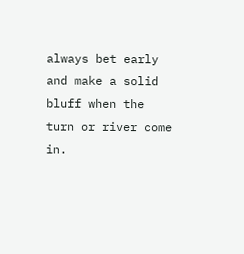always bet early and make a solid bluff when the turn or river come in.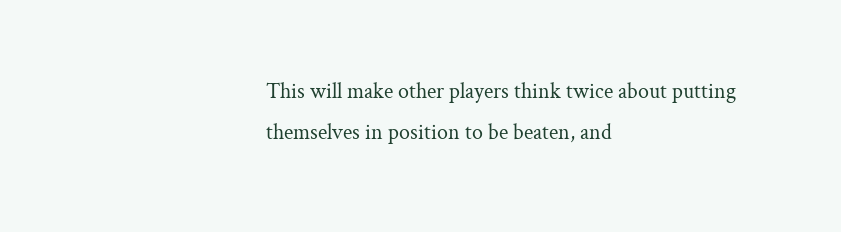This will make other players think twice about putting themselves in position to be beaten, and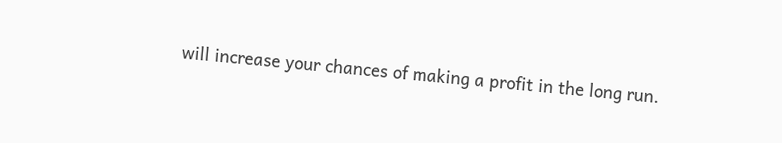will increase your chances of making a profit in the long run.